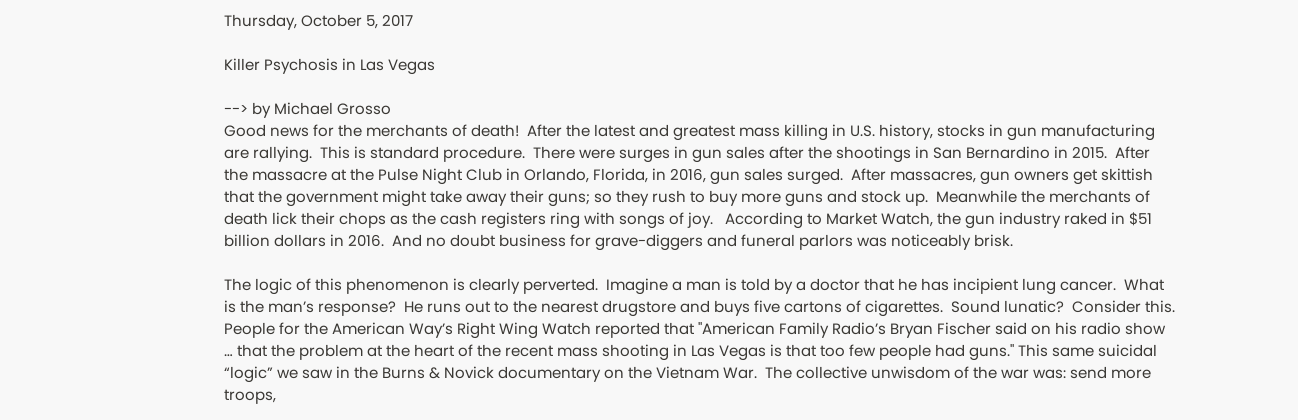Thursday, October 5, 2017

Killer Psychosis in Las Vegas

--> by Michael Grosso
Good news for the merchants of death!  After the latest and greatest mass killing in U.S. history, stocks in gun manufacturing are rallying.  This is standard procedure.  There were surges in gun sales after the shootings in San Bernardino in 2015.  After the massacre at the Pulse Night Club in Orlando, Florida, in 2016, gun sales surged.  After massacres, gun owners get skittish that the government might take away their guns; so they rush to buy more guns and stock up.  Meanwhile the merchants of death lick their chops as the cash registers ring with songs of joy.   According to Market Watch, the gun industry raked in $51 billion dollars in 2016.  And no doubt business for grave-diggers and funeral parlors was noticeably brisk.

The logic of this phenomenon is clearly perverted.  Imagine a man is told by a doctor that he has incipient lung cancer.  What is the man’s response?  He runs out to the nearest drugstore and buys five cartons of cigarettes.  Sound lunatic?  Consider this. People for the American Way’s Right Wing Watch reported that "American Family Radio’s Bryan Fischer said on his radio show … that the problem at the heart of the recent mass shooting in Las Vegas is that too few people had guns." This same suicidal “logic” we saw in the Burns & Novick documentary on the Vietnam War.  The collective unwisdom of the war was: send more troops,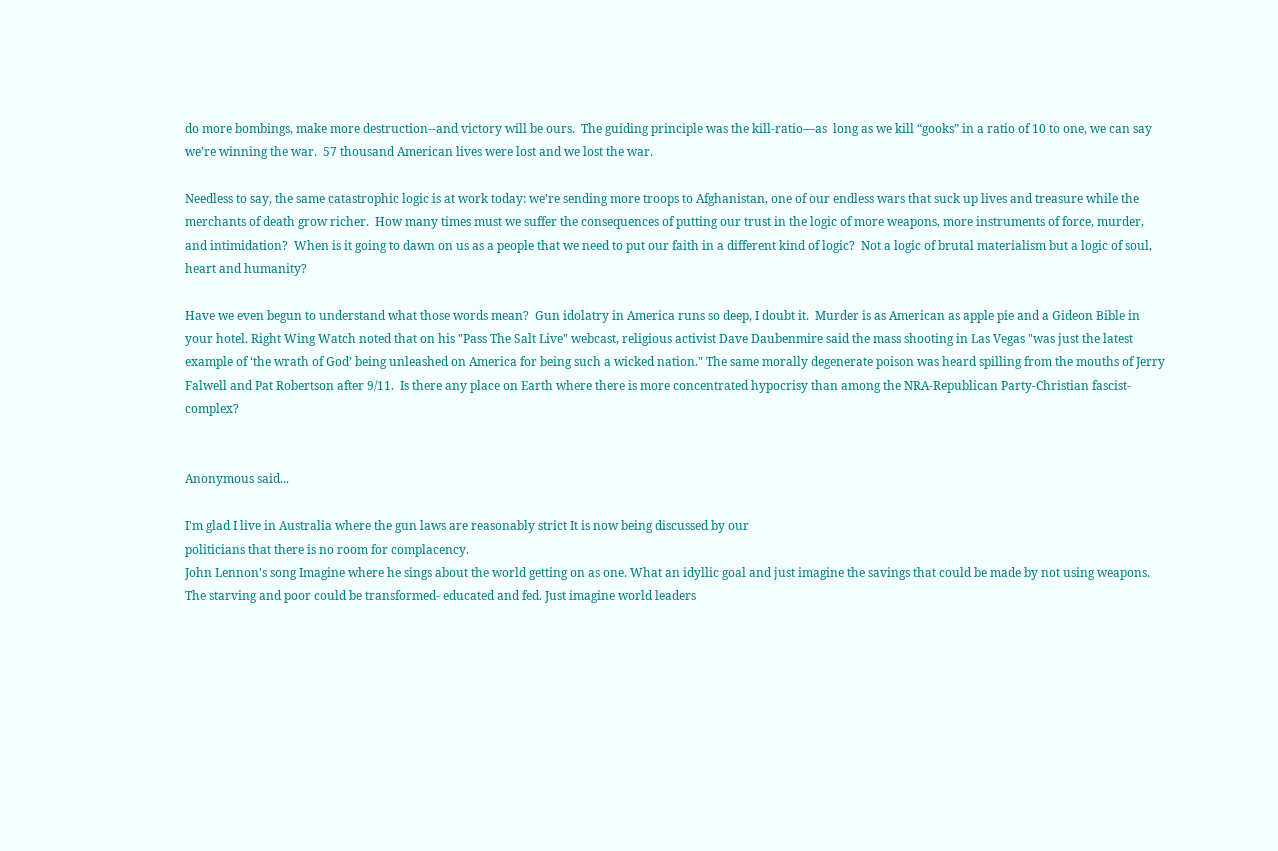do more bombings, make more destruction--and victory will be ours.  The guiding principle was the kill-ratio—as  long as we kill “gooks” in a ratio of 10 to one, we can say we’re winning the war.  57 thousand American lives were lost and we lost the war.

Needless to say, the same catastrophic logic is at work today: we’re sending more troops to Afghanistan, one of our endless wars that suck up lives and treasure while the merchants of death grow richer.  How many times must we suffer the consequences of putting our trust in the logic of more weapons, more instruments of force, murder, and intimidation?  When is it going to dawn on us as a people that we need to put our faith in a different kind of logic?  Not a logic of brutal materialism but a logic of soul, heart and humanity?

Have we even begun to understand what those words mean?  Gun idolatry in America runs so deep, I doubt it.  Murder is as American as apple pie and a Gideon Bible in your hotel. Right Wing Watch noted that on his "Pass The Salt Live" webcast, religious activist Dave Daubenmire said the mass shooting in Las Vegas "was just the latest example of ‘the wrath of God’ being unleashed on America for being such a wicked nation." The same morally degenerate poison was heard spilling from the mouths of Jerry Falwell and Pat Robertson after 9/11.  Is there any place on Earth where there is more concentrated hypocrisy than among the NRA-Republican Party-Christian fascist-complex?


Anonymous said...

I'm glad I live in Australia where the gun laws are reasonably strict It is now being discussed by our
politicians that there is no room for complacency.
John Lennon's song Imagine where he sings about the world getting on as one. What an idyllic goal and just imagine the savings that could be made by not using weapons. The starving and poor could be transformed- educated and fed. Just imagine world leaders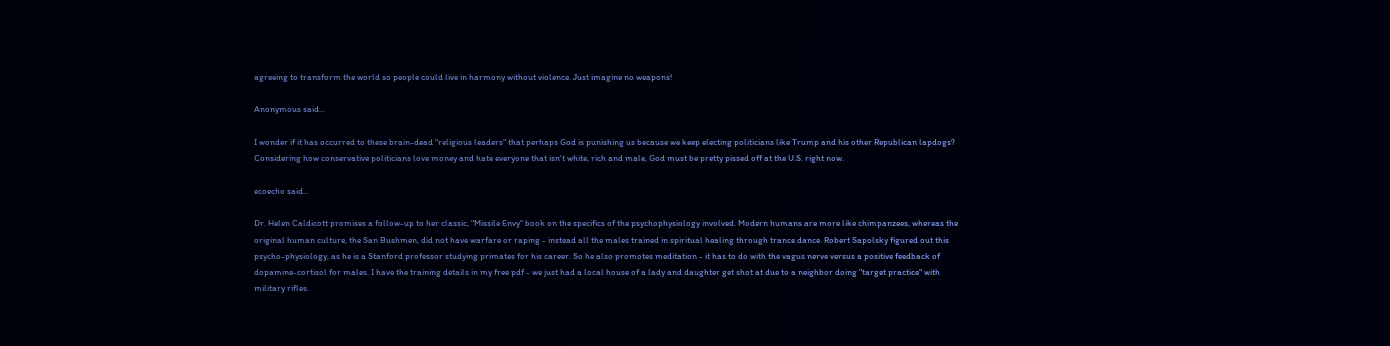agreeing to transform the world so people could live in harmony without violence. Just imagine no weapons!

Anonymous said...

I wonder if it has occurred to these brain-dead "religious leaders" that perhaps God is punishing us because we keep electing politicians like Trump and his other Republican lapdogs? Considering how conservative politicians love money and hate everyone that isn't white, rich and male, God must be pretty pissed off at the U.S. right now.

ecoecho said...

Dr. Helen Caldicott promises a follow-up to her classic, "Missile Envy" book on the specifics of the psychophysiology involved. Modern humans are more like chimpanzees, whereas the original human culture, the San Bushmen, did not have warfare or raping - instead all the males trained in spiritual healing through trance dance. Robert Sapolsky figured out this psycho-physiology, as he is a Stanford professor studying primates for his career. So he also promotes meditation - it has to do with the vagus nerve versus a positive feedback of dopamine-cortisol for males. I have the training details in my free pdf - we just had a local house of a lady and daughter get shot at due to a neighbor doing "target practice" with military rifles.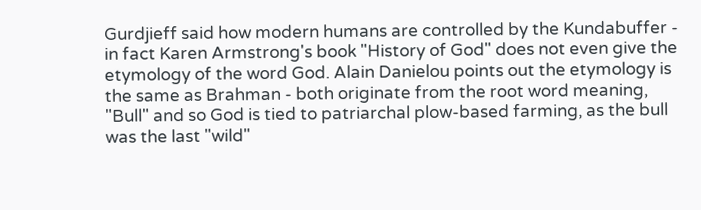Gurdjieff said how modern humans are controlled by the Kundabuffer - in fact Karen Armstrong's book "History of God" does not even give the etymology of the word God. Alain Danielou points out the etymology is the same as Brahman - both originate from the root word meaning, "Bull" and so God is tied to patriarchal plow-based farming, as the bull was the last "wild"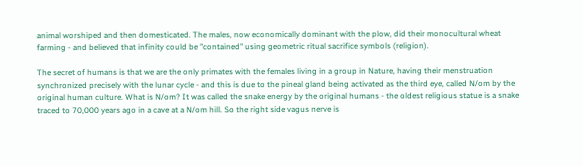animal worshiped and then domesticated. The males, now economically dominant with the plow, did their monocultural wheat farming - and believed that infinity could be "contained" using geometric ritual sacrifice symbols (religion).

The secret of humans is that we are the only primates with the females living in a group in Nature, having their menstruation synchronized precisely with the lunar cycle - and this is due to the pineal gland being activated as the third eye, called N/om by the original human culture. What is N/om? It was called the snake energy by the original humans - the oldest religious statue is a snake traced to 70,000 years ago in a cave at a N/om hill. So the right side vagus nerve is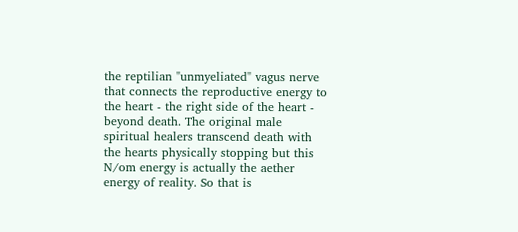the reptilian "unmyeliated" vagus nerve that connects the reproductive energy to the heart - the right side of the heart - beyond death. The original male spiritual healers transcend death with the hearts physically stopping but this N/om energy is actually the aether energy of reality. So that is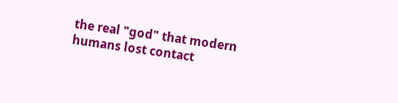the real "god" that modern humans lost contact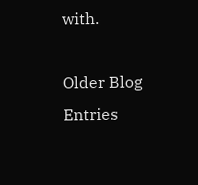with.

Older Blog Entries